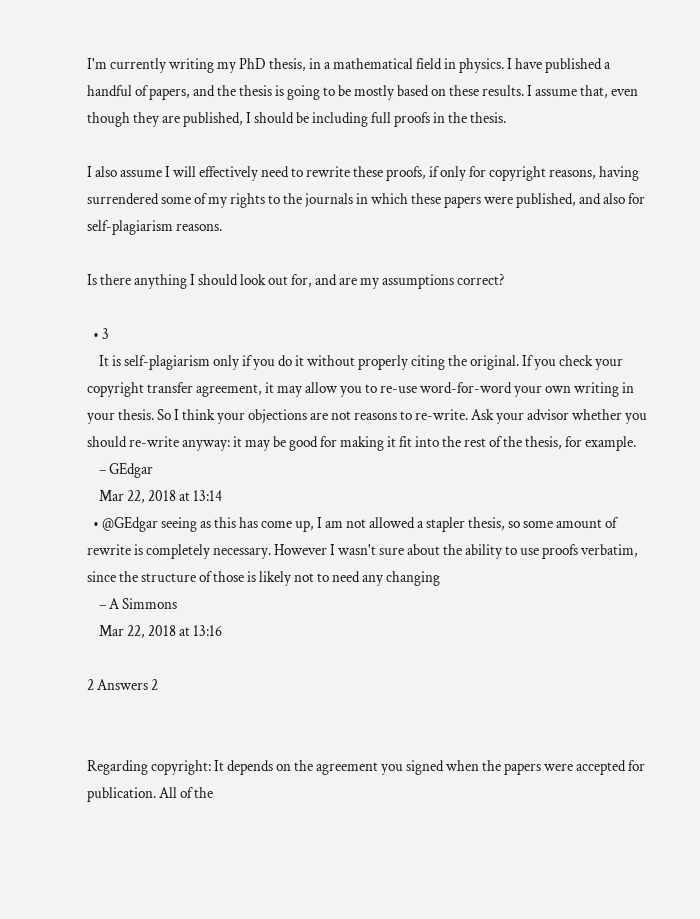I'm currently writing my PhD thesis, in a mathematical field in physics. I have published a handful of papers, and the thesis is going to be mostly based on these results. I assume that, even though they are published, I should be including full proofs in the thesis.

I also assume I will effectively need to rewrite these proofs, if only for copyright reasons, having surrendered some of my rights to the journals in which these papers were published, and also for self-plagiarism reasons.

Is there anything I should look out for, and are my assumptions correct?

  • 3
    It is self-plagiarism only if you do it without properly citing the original. If you check your copyright transfer agreement, it may allow you to re-use word-for-word your own writing in your thesis. So I think your objections are not reasons to re-write. Ask your advisor whether you should re-write anyway: it may be good for making it fit into the rest of the thesis, for example.
    – GEdgar
    Mar 22, 2018 at 13:14
  • @GEdgar seeing as this has come up, I am not allowed a stapler thesis, so some amount of rewrite is completely necessary. However I wasn't sure about the ability to use proofs verbatim, since the structure of those is likely not to need any changing
    – A Simmons
    Mar 22, 2018 at 13:16

2 Answers 2


Regarding copyright: It depends on the agreement you signed when the papers were accepted for publication. All of the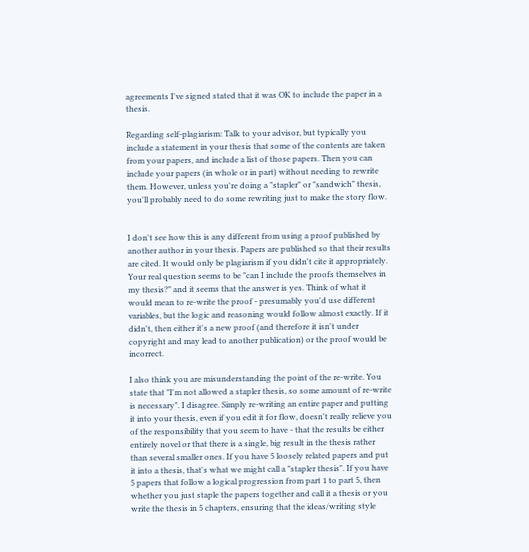agreements I've signed stated that it was OK to include the paper in a thesis.

Regarding self-plagiarism: Talk to your advisor, but typically you include a statement in your thesis that some of the contents are taken from your papers, and include a list of those papers. Then you can include your papers (in whole or in part) without needing to rewrite them. However, unless you're doing a "stapler" or "sandwich" thesis, you'll probably need to do some rewriting just to make the story flow.


I don't see how this is any different from using a proof published by another author in your thesis. Papers are published so that their results are cited. It would only be plagiarism if you didn't cite it appropriately. Your real question seems to be "can I include the proofs themselves in my thesis?" and it seems that the answer is yes. Think of what it would mean to re-write the proof - presumably you'd use different variables, but the logic and reasoning would follow almost exactly. If it didn't, then either it's a new proof (and therefore it isn't under copyright and may lead to another publication) or the proof would be incorrect.

I also think you are misunderstanding the point of the re-write. You state that "I'm not allowed a stapler thesis, so some amount of re-write is necessary". I disagree. Simply re-writing an entire paper and putting it into your thesis, even if you edit it for flow, doesn't really relieve you of the responsibility that you seem to have - that the results be either entirely novel or that there is a single, big result in the thesis rather than several smaller ones. If you have 5 loosely related papers and put it into a thesis, that's what we might call a "stapler thesis". If you have 5 papers that follow a logical progression from part 1 to part 5, then whether you just staple the papers together and call it a thesis or you write the thesis in 5 chapters, ensuring that the ideas/writing style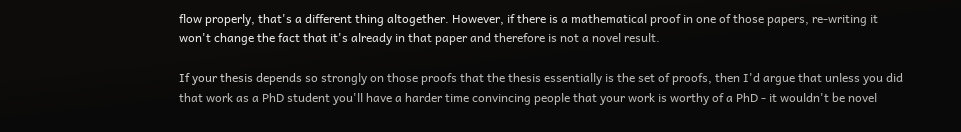flow properly, that's a different thing altogether. However, if there is a mathematical proof in one of those papers, re-writing it won't change the fact that it's already in that paper and therefore is not a novel result.

If your thesis depends so strongly on those proofs that the thesis essentially is the set of proofs, then I'd argue that unless you did that work as a PhD student you'll have a harder time convincing people that your work is worthy of a PhD - it wouldn't be novel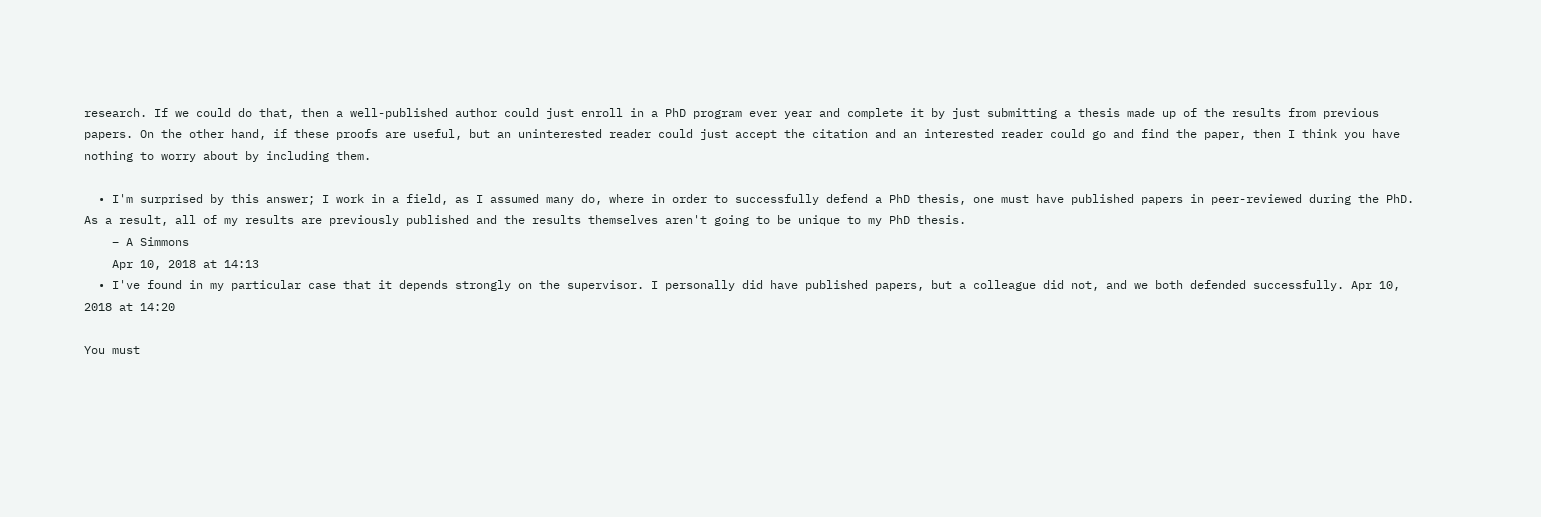research. If we could do that, then a well-published author could just enroll in a PhD program ever year and complete it by just submitting a thesis made up of the results from previous papers. On the other hand, if these proofs are useful, but an uninterested reader could just accept the citation and an interested reader could go and find the paper, then I think you have nothing to worry about by including them.

  • I'm surprised by this answer; I work in a field, as I assumed many do, where in order to successfully defend a PhD thesis, one must have published papers in peer-reviewed during the PhD. As a result, all of my results are previously published and the results themselves aren't going to be unique to my PhD thesis.
    – A Simmons
    Apr 10, 2018 at 14:13
  • I've found in my particular case that it depends strongly on the supervisor. I personally did have published papers, but a colleague did not, and we both defended successfully. Apr 10, 2018 at 14:20

You must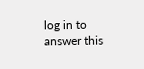log in to answer this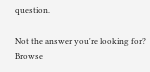question.

Not the answer you're looking for? Browse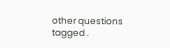other questions tagged .